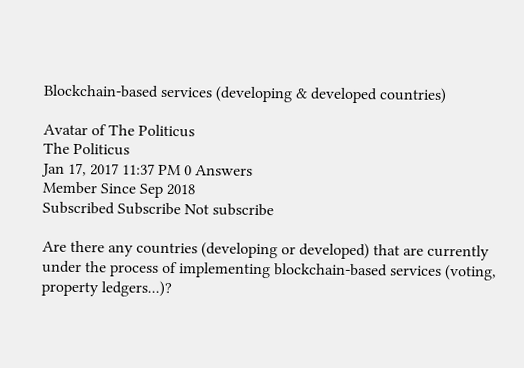Blockchain-based services (developing & developed countries)

Avatar of The Politicus
The Politicus
Jan 17, 2017 11:37 PM 0 Answers
Member Since Sep 2018
Subscribed Subscribe Not subscribe

Are there any countries (developing or developed) that are currently under the process of implementing blockchain-based services (voting, property ledgers...)?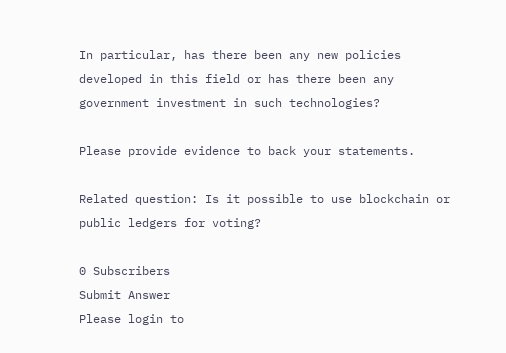In particular, has there been any new policies developed in this field or has there been any government investment in such technologies?

Please provide evidence to back your statements.

Related question: Is it possible to use blockchain or public ledgers for voting?

0 Subscribers
Submit Answer
Please login to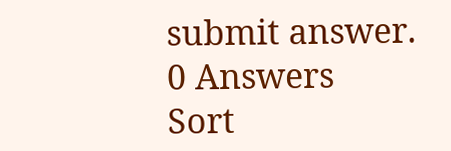submit answer.
0 Answers
Sort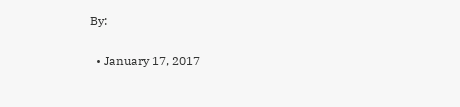By:

  • January 17, 2017